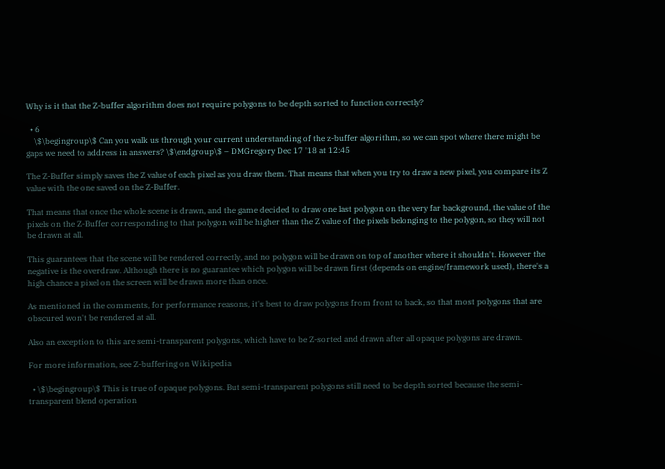Why is it that the Z-buffer algorithm does not require polygons to be depth sorted to function correctly?

  • 6
    \$\begingroup\$ Can you walk us through your current understanding of the z-buffer algorithm, so we can spot where there might be gaps we need to address in answers? \$\endgroup\$ – DMGregory Dec 17 '18 at 12:45

The Z-Buffer simply saves the Z value of each pixel as you draw them. That means that when you try to draw a new pixel, you compare its Z value with the one saved on the Z-Buffer.

That means that once the whole scene is drawn, and the game decided to draw one last polygon on the very far background, the value of the pixels on the Z-Buffer corresponding to that polygon will be higher than the Z value of the pixels belonging to the polygon, so they will not be drawn at all.

This guarantees that the scene will be rendered correctly, and no polygon will be drawn on top of another where it shouldn't. However the negative is the overdraw. Although there is no guarantee which polygon will be drawn first (depends on engine/framework used), there's a high chance a pixel on the screen will be drawn more than once.

As mentioned in the comments, for performance reasons, it's best to draw polygons from front to back, so that most polygons that are obscured won't be rendered at all.

Also an exception to this are semi-transparent polygons, which have to be Z-sorted and drawn after all opaque polygons are drawn.

For more information, see Z-buffering on Wikipedia

  • \$\begingroup\$ This is true of opaque polygons. But semi-transparent polygons still need to be depth sorted because the semi-transparent blend operation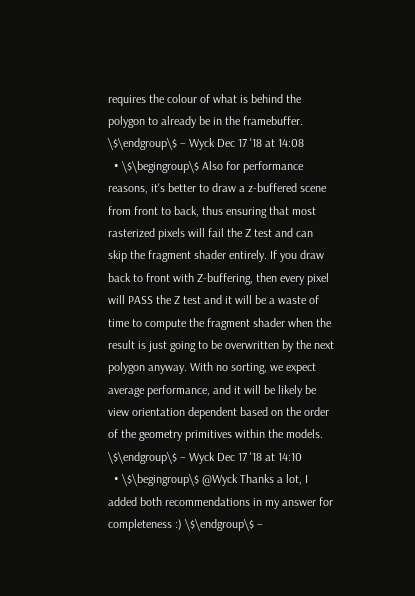requires the colour of what is behind the polygon to already be in the framebuffer. \$\endgroup\$ – Wyck Dec 17 '18 at 14:08
  • \$\begingroup\$ Also for performance reasons, it's better to draw a z-buffered scene from front to back, thus ensuring that most rasterized pixels will fail the Z test and can skip the fragment shader entirely. If you draw back to front with Z-buffering, then every pixel will PASS the Z test and it will be a waste of time to compute the fragment shader when the result is just going to be overwritten by the next polygon anyway. With no sorting, we expect average performance, and it will be likely be view orientation dependent based on the order of the geometry primitives within the models. \$\endgroup\$ – Wyck Dec 17 '18 at 14:10
  • \$\begingroup\$ @Wyck Thanks a lot, I added both recommendations in my answer for completeness :) \$\endgroup\$ –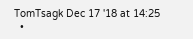TomTsagk Dec 17 '18 at 14:25
  •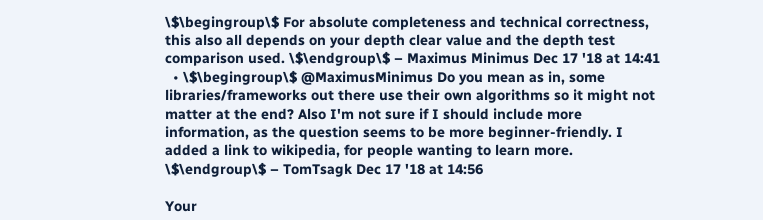\$\begingroup\$ For absolute completeness and technical correctness, this also all depends on your depth clear value and the depth test comparison used. \$\endgroup\$ – Maximus Minimus Dec 17 '18 at 14:41
  • \$\begingroup\$ @MaximusMinimus Do you mean as in, some libraries/frameworks out there use their own algorithms so it might not matter at the end? Also I'm not sure if I should include more information, as the question seems to be more beginner-friendly. I added a link to wikipedia, for people wanting to learn more. \$\endgroup\$ – TomTsagk Dec 17 '18 at 14:56

Your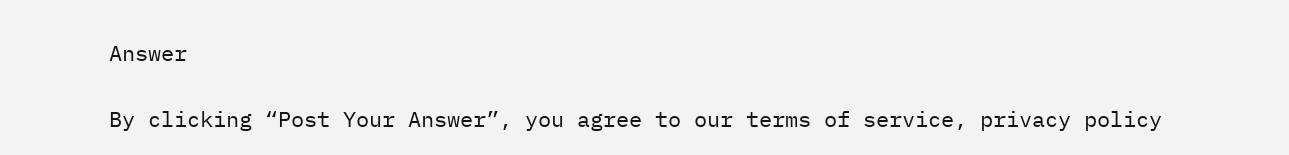Answer

By clicking “Post Your Answer”, you agree to our terms of service, privacy policy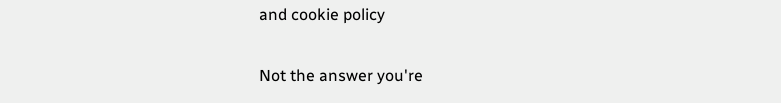and cookie policy

Not the answer you're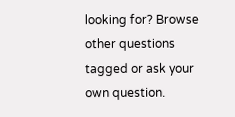looking for? Browse other questions tagged or ask your own question.